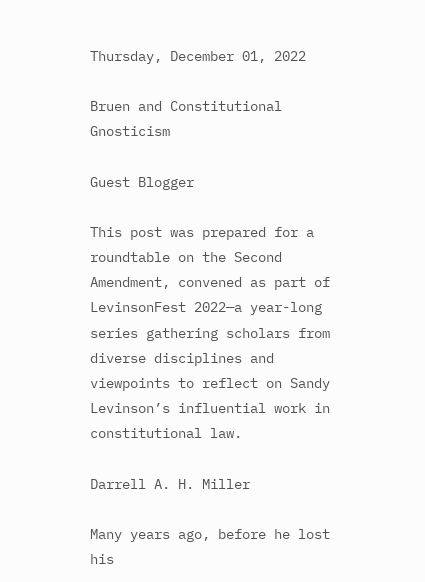Thursday, December 01, 2022

Bruen and Constitutional Gnosticism

Guest Blogger

This post was prepared for a roundtable on the Second Amendment, convened as part of LevinsonFest 2022—a year-long series gathering scholars from diverse disciplines and viewpoints to reflect on Sandy Levinson’s influential work in constitutional law.

Darrell A. H. Miller

Many years ago, before he lost his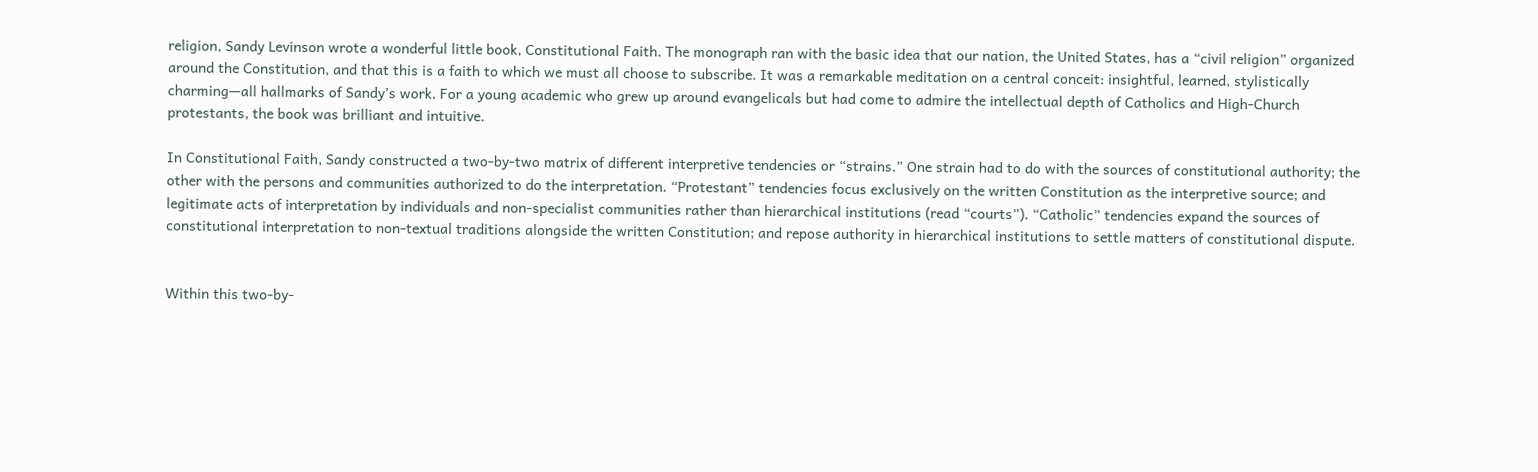religion, Sandy Levinson wrote a wonderful little book, Constitutional Faith. The monograph ran with the basic idea that our nation, the United States, has a “civil religion” organized around the Constitution, and that this is a faith to which we must all choose to subscribe. It was a remarkable meditation on a central conceit: insightful, learned, stylistically charming—all hallmarks of Sandy’s work. For a young academic who grew up around evangelicals but had come to admire the intellectual depth of Catholics and High-Church protestants, the book was brilliant and intuitive.

In Constitutional Faith, Sandy constructed a two-by-two matrix of different interpretive tendencies or “strains.” One strain had to do with the sources of constitutional authority; the other with the persons and communities authorized to do the interpretation. “Protestant” tendencies focus exclusively on the written Constitution as the interpretive source; and legitimate acts of interpretation by individuals and non-specialist communities rather than hierarchical institutions (read “courts”). “Catholic” tendencies expand the sources of constitutional interpretation to non-textual traditions alongside the written Constitution; and repose authority in hierarchical institutions to settle matters of constitutional dispute.


Within this two-by-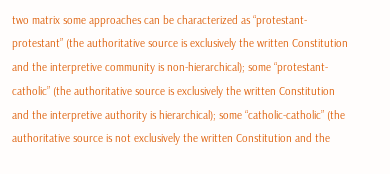two matrix some approaches can be characterized as “protestant-protestant” (the authoritative source is exclusively the written Constitution and the interpretive community is non-hierarchical); some “protestant-catholic” (the authoritative source is exclusively the written Constitution and the interpretive authority is hierarchical); some “catholic-catholic” (the authoritative source is not exclusively the written Constitution and the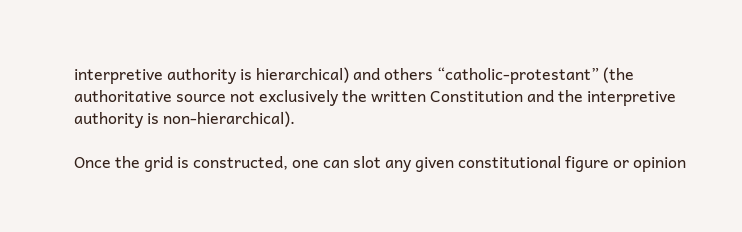interpretive authority is hierarchical) and others “catholic-protestant” (the authoritative source not exclusively the written Constitution and the interpretive authority is non-hierarchical).

Once the grid is constructed, one can slot any given constitutional figure or opinion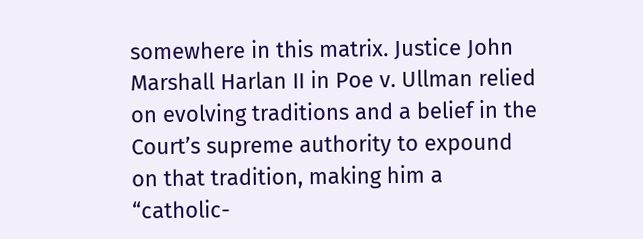somewhere in this matrix. Justice John Marshall Harlan II in Poe v. Ullman relied on evolving traditions and a belief in the Court’s supreme authority to expound on that tradition, making him a “catholic-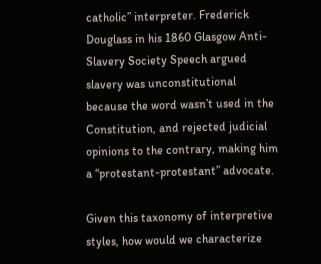catholic” interpreter. Frederick Douglass in his 1860 Glasgow Anti-Slavery Society Speech argued slavery was unconstitutional because the word wasn’t used in the Constitution, and rejected judicial opinions to the contrary, making him a “protestant-protestant” advocate.

Given this taxonomy of interpretive styles, how would we characterize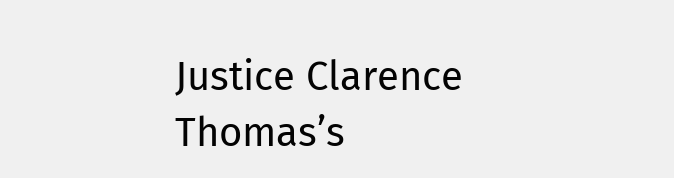Justice Clarence Thomas’s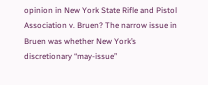opinion in New York State Rifle and Pistol Association v. Bruen? The narrow issue in Bruen was whether New York’s discretionary “may-issue”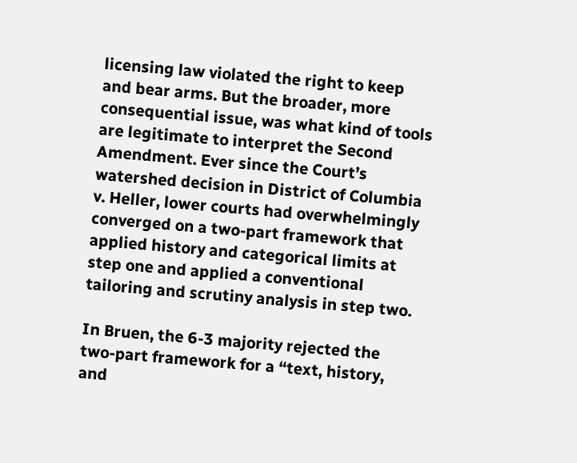licensing law violated the right to keep and bear arms. But the broader, more consequential issue, was what kind of tools are legitimate to interpret the Second Amendment. Ever since the Court’s watershed decision in District of Columbia v. Heller, lower courts had overwhelmingly converged on a two-part framework that applied history and categorical limits at step one and applied a conventional tailoring and scrutiny analysis in step two.

In Bruen, the 6-3 majority rejected the two-part framework for a “text, history, and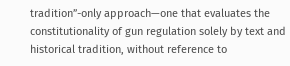tradition”-only approach—one that evaluates the constitutionality of gun regulation solely by text and historical tradition, without reference to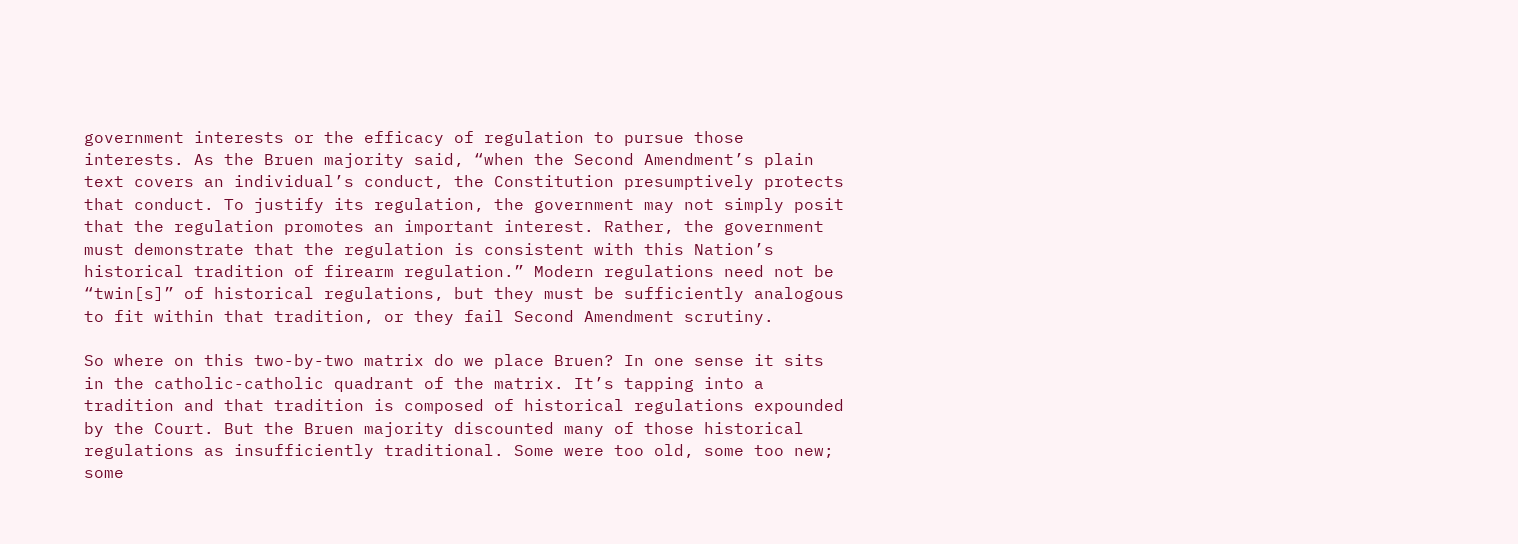government interests or the efficacy of regulation to pursue those interests. As the Bruen majority said, “when the Second Amendment’s plain text covers an individual’s conduct, the Constitution presumptively protects that conduct. To justify its regulation, the government may not simply posit that the regulation promotes an important interest. Rather, the government must demonstrate that the regulation is consistent with this Nation’s historical tradition of firearm regulation.” Modern regulations need not be “twin[s]” of historical regulations, but they must be sufficiently analogous to fit within that tradition, or they fail Second Amendment scrutiny.

So where on this two-by-two matrix do we place Bruen? In one sense it sits in the catholic-catholic quadrant of the matrix. It’s tapping into a tradition and that tradition is composed of historical regulations expounded by the Court. But the Bruen majority discounted many of those historical regulations as insufficiently traditional. Some were too old, some too new; some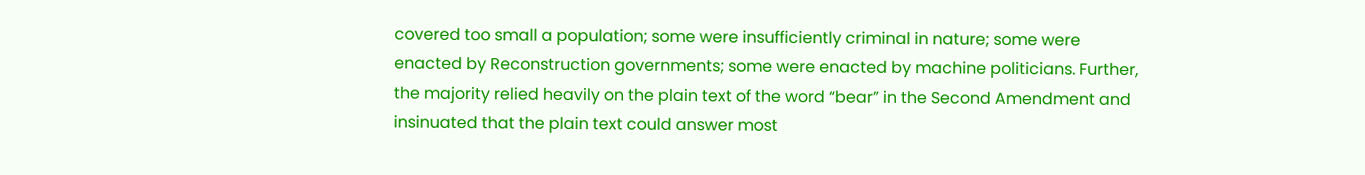covered too small a population; some were insufficiently criminal in nature; some were enacted by Reconstruction governments; some were enacted by machine politicians. Further, the majority relied heavily on the plain text of the word “bear” in the Second Amendment and insinuated that the plain text could answer most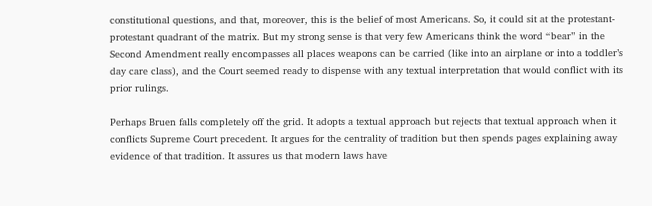constitutional questions, and that, moreover, this is the belief of most Americans. So, it could sit at the protestant-protestant quadrant of the matrix. But my strong sense is that very few Americans think the word “bear” in the Second Amendment really encompasses all places weapons can be carried (like into an airplane or into a toddler’s day care class), and the Court seemed ready to dispense with any textual interpretation that would conflict with its prior rulings.

Perhaps Bruen falls completely off the grid. It adopts a textual approach but rejects that textual approach when it conflicts Supreme Court precedent. It argues for the centrality of tradition but then spends pages explaining away evidence of that tradition. It assures us that modern laws have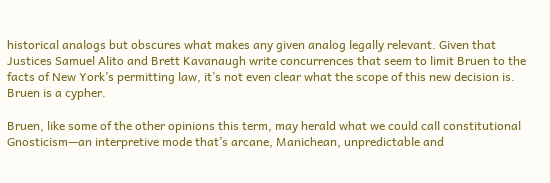historical analogs but obscures what makes any given analog legally relevant. Given that Justices Samuel Alito and Brett Kavanaugh write concurrences that seem to limit Bruen to the facts of New York’s permitting law, it’s not even clear what the scope of this new decision is. Bruen is a cypher.

Bruen, like some of the other opinions this term, may herald what we could call constitutional Gnosticism—an interpretive mode that’s arcane, Manichean, unpredictable and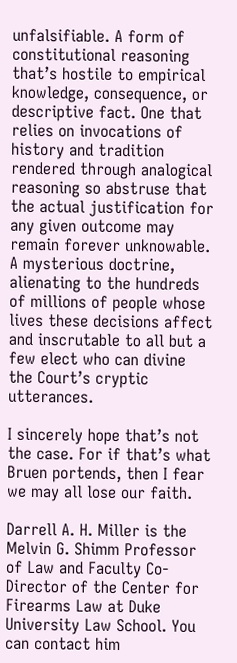unfalsifiable. A form of constitutional reasoning that’s hostile to empirical knowledge, consequence, or descriptive fact. One that relies on invocations of history and tradition rendered through analogical reasoning so abstruse that the actual justification for any given outcome may remain forever unknowable. A mysterious doctrine, alienating to the hundreds of millions of people whose lives these decisions affect and inscrutable to all but a few elect who can divine the Court’s cryptic utterances.

I sincerely hope that’s not the case. For if that’s what Bruen portends, then I fear we may all lose our faith.

Darrell A. H. Miller is the Melvin G. Shimm Professor of Law and Faculty Co-Director of the Center for Firearms Law at Duke University Law School. You can contact him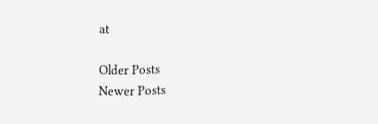at

Older Posts
Newer Posts